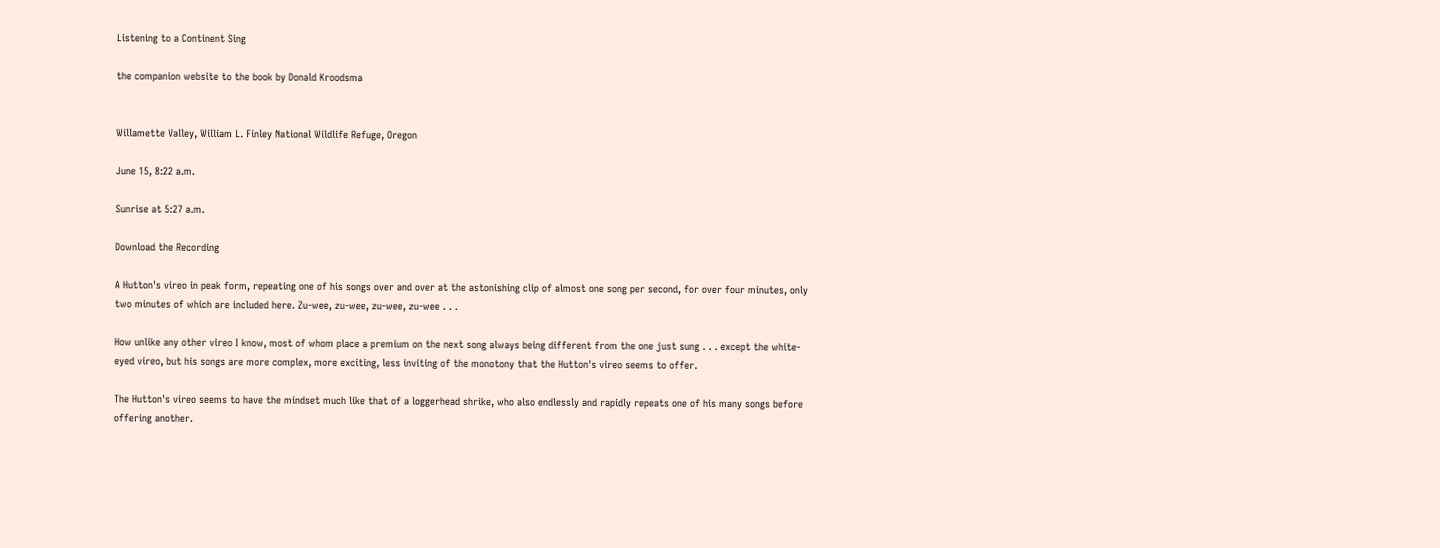Listening to a Continent Sing

the companion website to the book by Donald Kroodsma


Willamette Valley, William L. Finley National Wildlife Refuge, Oregon

June 15, 8:22 a.m.

Sunrise at 5:27 a.m.

Download the Recording

A Hutton's vireo in peak form, repeating one of his songs over and over at the astonishing clip of almost one song per second, for over four minutes, only two minutes of which are included here. Zu-wee, zu-wee, zu-wee, zu-wee . . .

How unlike any other vireo I know, most of whom place a premium on the next song always being different from the one just sung . . . except the white-eyed vireo, but his songs are more complex, more exciting, less inviting of the monotony that the Hutton's vireo seems to offer.

The Hutton's vireo seems to have the mindset much like that of a loggerhead shrike, who also endlessly and rapidly repeats one of his many songs before offering another.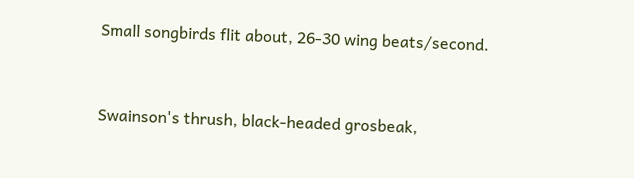Small songbirds flit about, 26-30 wing beats/second.


Swainson's thrush, black-headed grosbeak,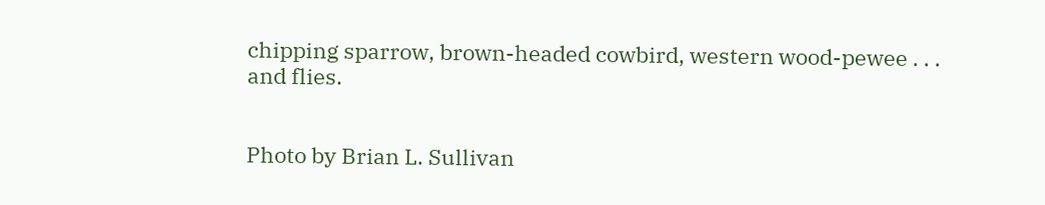chipping sparrow, brown-headed cowbird, western wood-pewee . . . and flies.


Photo by Brian L. Sullivan